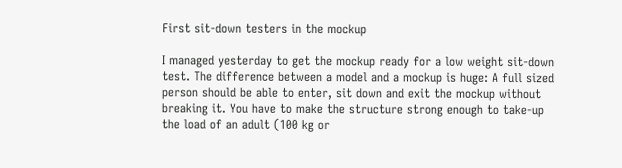First sit-down testers in the mockup

I managed yesterday to get the mockup ready for a low weight sit-down test. The difference between a model and a mockup is huge: A full sized person should be able to enter, sit down and exit the mockup without breaking it. You have to make the structure strong enough to take-up the load of an adult (100 kg or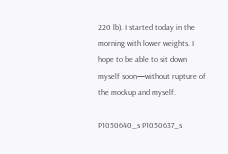220 lb). I started today in the morning with lower weights. I hope to be able to sit down myself soon—without rupture of the mockup and myself.

P1050640_s P1050637_s